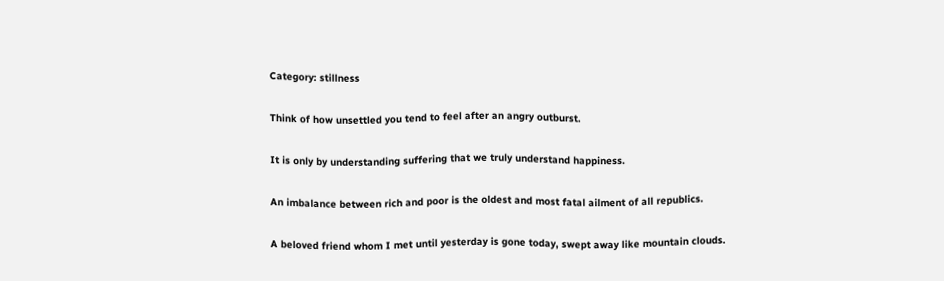Category: stillness

Think of how unsettled you tend to feel after an angry outburst.

It is only by understanding suffering that we truly understand happiness.

An imbalance between rich and poor is the oldest and most fatal ailment of all republics.

A beloved friend whom I met until yesterday is gone today, swept away like mountain clouds.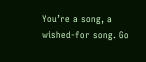You’re a song, a wished-for song. Go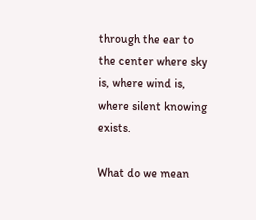through the ear to the center where sky is, where wind is, where silent knowing exists.

What do we mean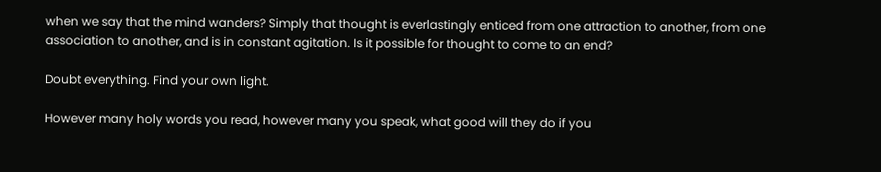when we say that the mind wanders? Simply that thought is everlastingly enticed from one attraction to another, from one association to another, and is in constant agitation. Is it possible for thought to come to an end?

Doubt everything. Find your own light.

However many holy words you read, however many you speak, what good will they do if you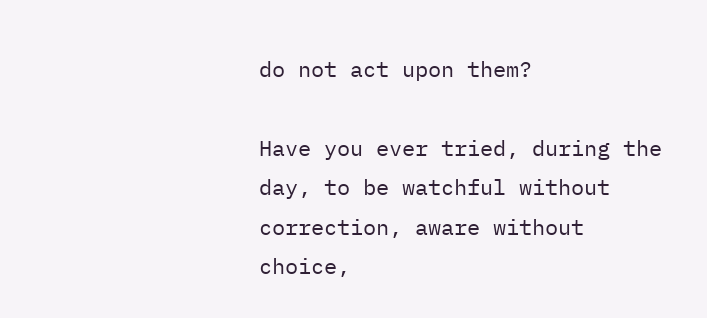do not act upon them?

Have you ever tried, during the day, to be watchful without correction, aware without choice,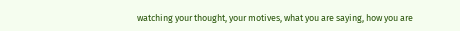watching your thought, your motives, what you are saying, how you are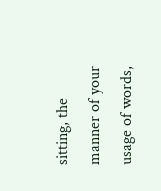sitting, the manner of your usage of words,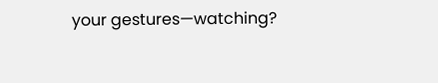your gestures—watching?